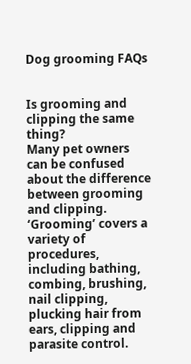Dog grooming FAQs


Is grooming and clipping the same thing?
Many pet owners can be confused about the difference between grooming and clipping. ‘Grooming’ covers a variety of procedures, including bathing, combing, brushing, nail clipping, plucking hair from ears, clipping and parasite control.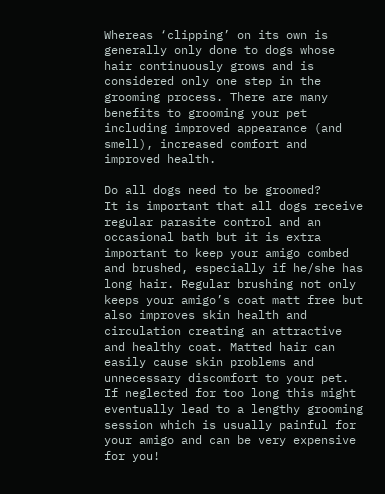Whereas ‘clipping’ on its own is generally only done to dogs whose hair continuously grows and is considered only one step in the grooming process. There are many benefits to grooming your pet including improved appearance (and smell), increased comfort and improved health.

Do all dogs need to be groomed?
It is important that all dogs receive regular parasite control and an occasional bath but it is extra important to keep your amigo combed and brushed, especially if he/she has long hair. Regular brushing not only keeps your amigo’s coat matt free but also improves skin health and circulation creating an attractive and healthy coat. Matted hair can easily cause skin problems and unnecessary discomfort to your pet. If neglected for too long this might eventually lead to a lengthy grooming session which is usually painful for your amigo and can be very expensive for you!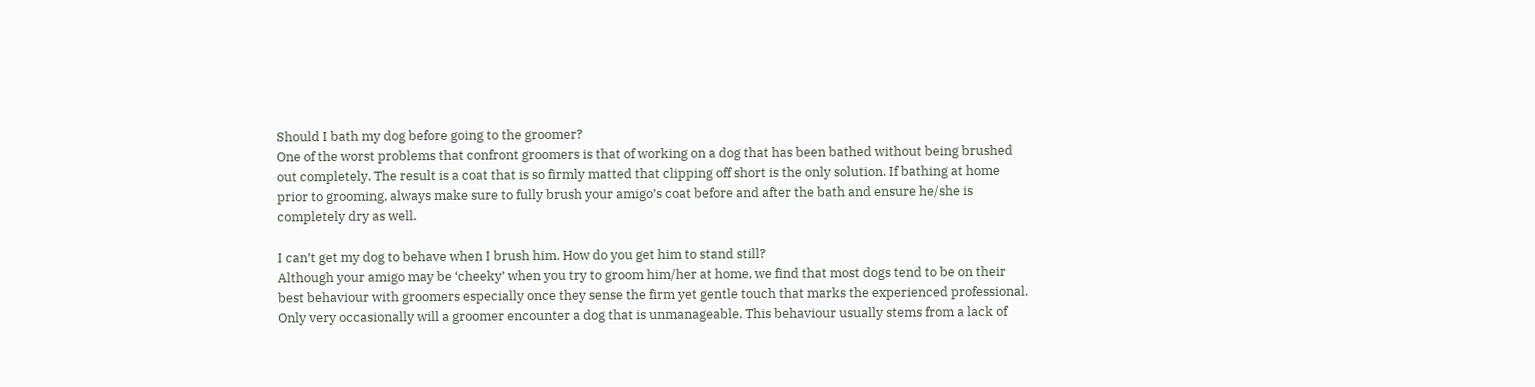Should I bath my dog before going to the groomer?
One of the worst problems that confront groomers is that of working on a dog that has been bathed without being brushed out completely. The result is a coat that is so firmly matted that clipping off short is the only solution. If bathing at home prior to grooming, always make sure to fully brush your amigo’s coat before and after the bath and ensure he/she is completely dry as well.

I can’t get my dog to behave when I brush him. How do you get him to stand still?
Although your amigo may be ‘cheeky’ when you try to groom him/her at home, we find that most dogs tend to be on their best behaviour with groomers especially once they sense the firm yet gentle touch that marks the experienced professional. Only very occasionally will a groomer encounter a dog that is unmanageable. This behaviour usually stems from a lack of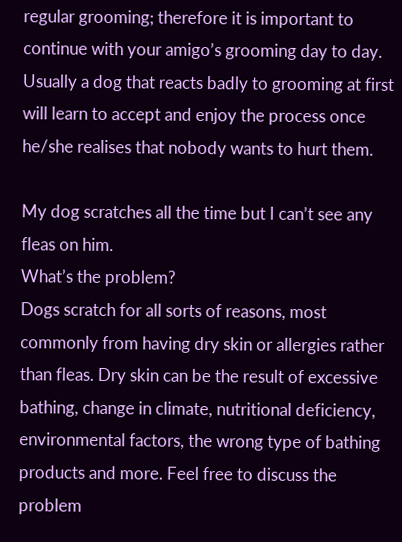regular grooming; therefore it is important to continue with your amigo’s grooming day to day. Usually a dog that reacts badly to grooming at first will learn to accept and enjoy the process once he/she realises that nobody wants to hurt them.

My dog scratches all the time but I can’t see any fleas on him.
What’s the problem?
Dogs scratch for all sorts of reasons, most commonly from having dry skin or allergies rather than fleas. Dry skin can be the result of excessive bathing, change in climate, nutritional deficiency, environmental factors, the wrong type of bathing products and more. Feel free to discuss the problem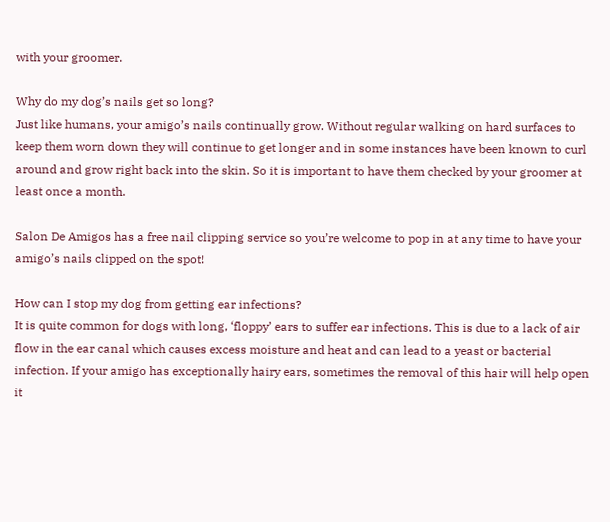with your groomer.

Why do my dog’s nails get so long?
Just like humans, your amigo’s nails continually grow. Without regular walking on hard surfaces to keep them worn down they will continue to get longer and in some instances have been known to curl around and grow right back into the skin. So it is important to have them checked by your groomer at least once a month.

Salon De Amigos has a free nail clipping service so you’re welcome to pop in at any time to have your amigo’s nails clipped on the spot!

How can I stop my dog from getting ear infections?
It is quite common for dogs with long, ‘floppy’ ears to suffer ear infections. This is due to a lack of air flow in the ear canal which causes excess moisture and heat and can lead to a yeast or bacterial infection. If your amigo has exceptionally hairy ears, sometimes the removal of this hair will help open it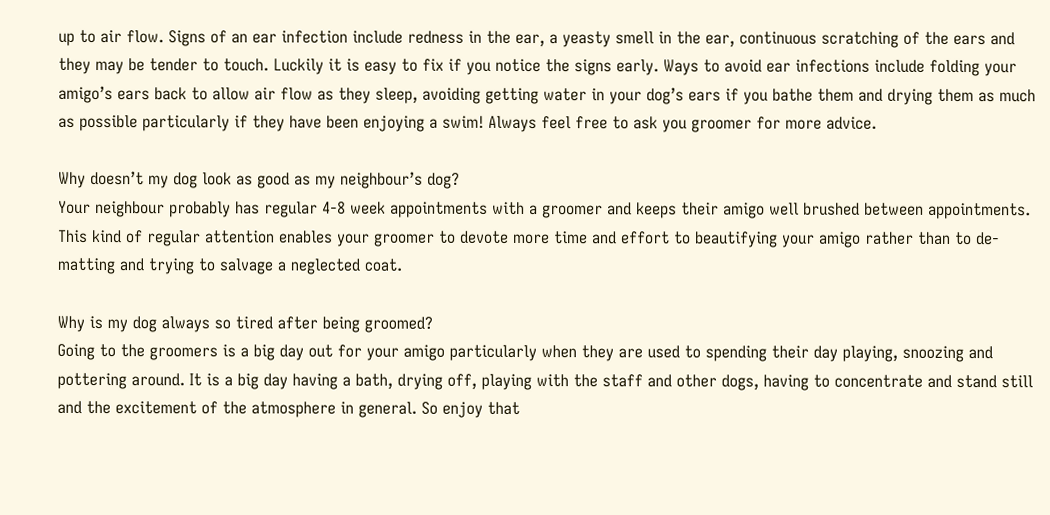up to air flow. Signs of an ear infection include redness in the ear, a yeasty smell in the ear, continuous scratching of the ears and they may be tender to touch. Luckily it is easy to fix if you notice the signs early. Ways to avoid ear infections include folding your amigo’s ears back to allow air flow as they sleep, avoiding getting water in your dog’s ears if you bathe them and drying them as much as possible particularly if they have been enjoying a swim! Always feel free to ask you groomer for more advice.

Why doesn’t my dog look as good as my neighbour’s dog?
Your neighbour probably has regular 4-8 week appointments with a groomer and keeps their amigo well brushed between appointments. This kind of regular attention enables your groomer to devote more time and effort to beautifying your amigo rather than to de-matting and trying to salvage a neglected coat.

Why is my dog always so tired after being groomed?
Going to the groomers is a big day out for your amigo particularly when they are used to spending their day playing, snoozing and pottering around. It is a big day having a bath, drying off, playing with the staff and other dogs, having to concentrate and stand still and the excitement of the atmosphere in general. So enjoy that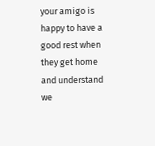your amigo is happy to have a good rest when they get home and understand we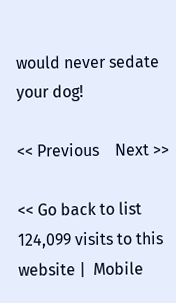would never sedate your dog!

<< Previous    Next >>

<< Go back to list
124,099 visits to this website |  Mobile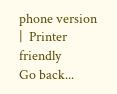phone version |  Printer friendly
Go back...